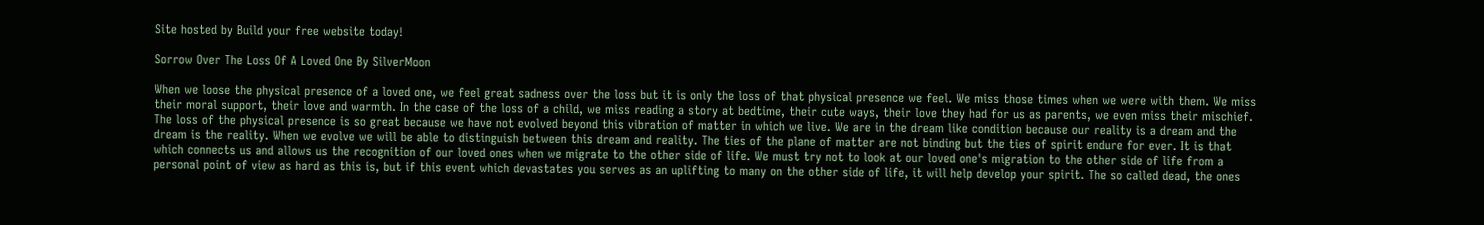Site hosted by Build your free website today!

Sorrow Over The Loss Of A Loved One By SilverMoon

When we loose the physical presence of a loved one, we feel great sadness over the loss but it is only the loss of that physical presence we feel. We miss those times when we were with them. We miss their moral support, their love and warmth. In the case of the loss of a child, we miss reading a story at bedtime, their cute ways, their love they had for us as parents, we even miss their mischief. The loss of the physical presence is so great because we have not evolved beyond this vibration of matter in which we live. We are in the dream like condition because our reality is a dream and the dream is the reality. When we evolve we will be able to distinguish between this dream and reality. The ties of the plane of matter are not binding but the ties of spirit endure for ever. It is that which connects us and allows us the recognition of our loved ones when we migrate to the other side of life. We must try not to look at our loved one's migration to the other side of life from a personal point of view as hard as this is, but if this event which devastates you serves as an uplifting to many on the other side of life, it will help develop your spirit. The so called dead, the ones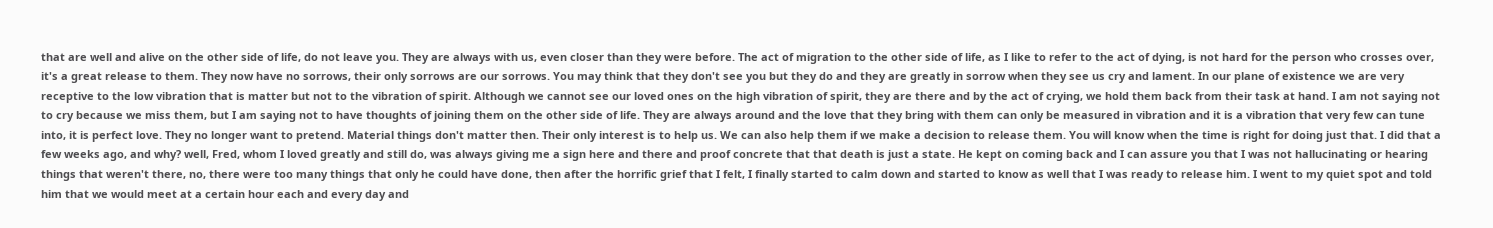that are well and alive on the other side of life, do not leave you. They are always with us, even closer than they were before. The act of migration to the other side of life, as I like to refer to the act of dying, is not hard for the person who crosses over, it's a great release to them. They now have no sorrows, their only sorrows are our sorrows. You may think that they don't see you but they do and they are greatly in sorrow when they see us cry and lament. In our plane of existence we are very receptive to the low vibration that is matter but not to the vibration of spirit. Although we cannot see our loved ones on the high vibration of spirit, they are there and by the act of crying, we hold them back from their task at hand. I am not saying not to cry because we miss them, but I am saying not to have thoughts of joining them on the other side of life. They are always around and the love that they bring with them can only be measured in vibration and it is a vibration that very few can tune into, it is perfect love. They no longer want to pretend. Material things don't matter then. Their only interest is to help us. We can also help them if we make a decision to release them. You will know when the time is right for doing just that. I did that a few weeks ago, and why? well, Fred, whom I loved greatly and still do, was always giving me a sign here and there and proof concrete that that death is just a state. He kept on coming back and I can assure you that I was not hallucinating or hearing things that weren't there, no, there were too many things that only he could have done, then after the horrific grief that I felt, I finally started to calm down and started to know as well that I was ready to release him. I went to my quiet spot and told him that we would meet at a certain hour each and every day and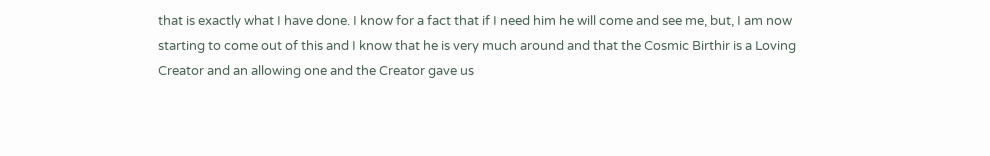that is exactly what I have done. I know for a fact that if I need him he will come and see me, but, I am now starting to come out of this and I know that he is very much around and that the Cosmic Birthir is a Loving Creator and an allowing one and the Creator gave us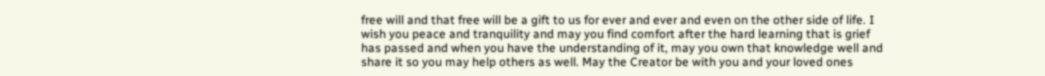free will and that free will be a gift to us for ever and ever and even on the other side of life. I wish you peace and tranquility and may you find comfort after the hard learning that is grief has passed and when you have the understanding of it, may you own that knowledge well and share it so you may help others as well. May the Creator be with you and your loved ones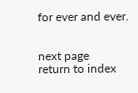for ever and ever.


next page
return to index